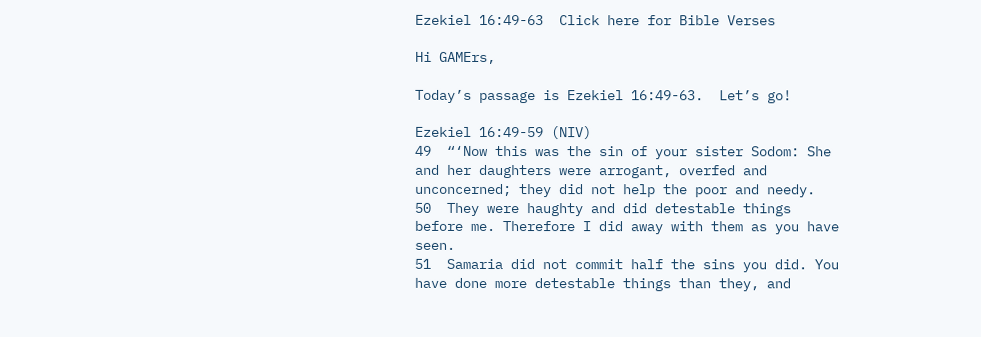Ezekiel 16:49-63  Click here for Bible Verses

Hi GAMErs,

Today’s passage is Ezekiel 16:49-63.  Let’s go!

Ezekiel 16:49-59 (NIV)
49  “‘Now this was the sin of your sister Sodom: She and her daughters were arrogant, overfed and unconcerned; they did not help the poor and needy.
50  They were haughty and did detestable things before me. Therefore I did away with them as you have seen.
51  Samaria did not commit half the sins you did. You have done more detestable things than they, and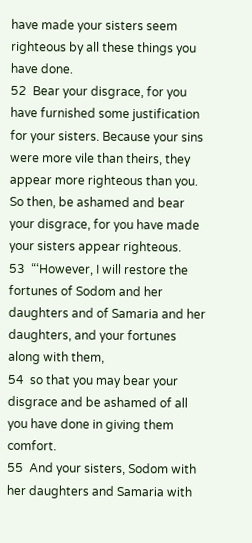have made your sisters seem righteous by all these things you have done.
52  Bear your disgrace, for you have furnished some justification for your sisters. Because your sins were more vile than theirs, they appear more righteous than you. So then, be ashamed and bear your disgrace, for you have made your sisters appear righteous.
53  “‘However, I will restore the fortunes of Sodom and her daughters and of Samaria and her daughters, and your fortunes along with them,
54  so that you may bear your disgrace and be ashamed of all you have done in giving them comfort.
55  And your sisters, Sodom with her daughters and Samaria with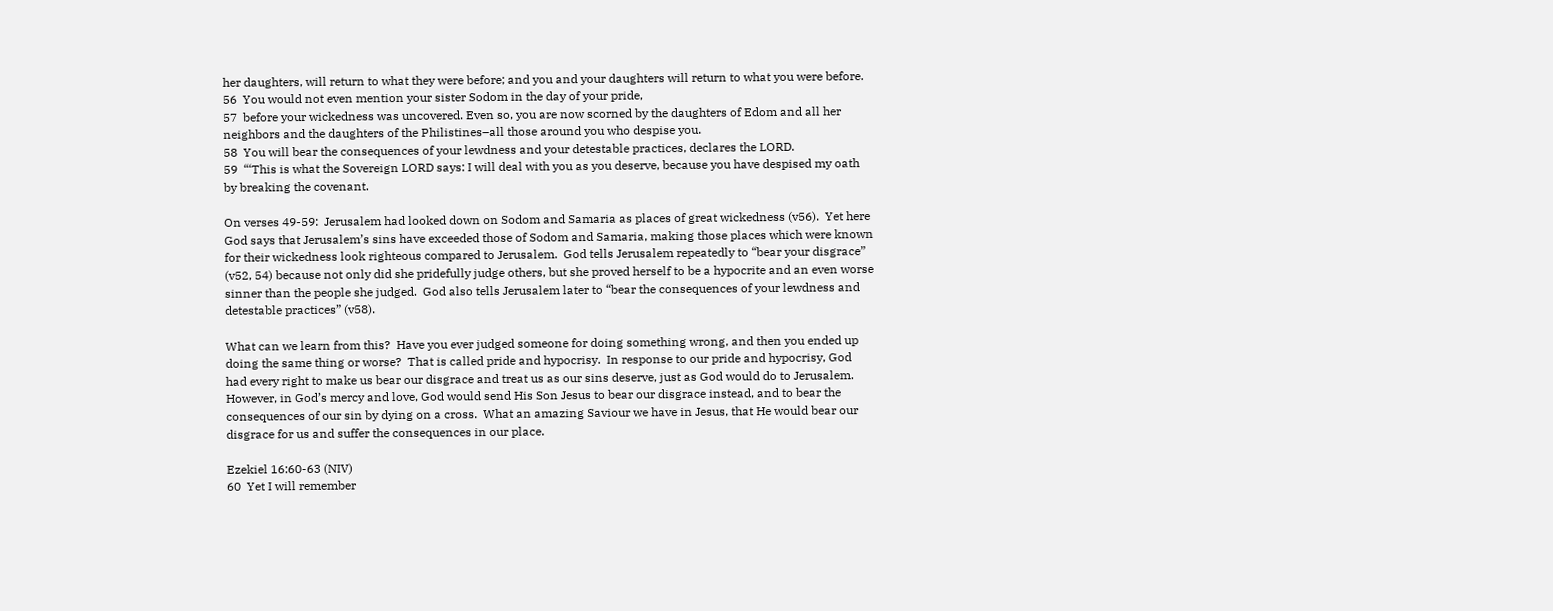her daughters, will return to what they were before; and you and your daughters will return to what you were before.
56  You would not even mention your sister Sodom in the day of your pride,
57  before your wickedness was uncovered. Even so, you are now scorned by the daughters of Edom and all her neighbors and the daughters of the Philistines–all those around you who despise you.
58  You will bear the consequences of your lewdness and your detestable practices, declares the LORD.
59  “‘This is what the Sovereign LORD says: I will deal with you as you deserve, because you have despised my oath by breaking the covenant.

On verses 49-59:  Jerusalem had looked down on Sodom and Samaria as places of great wickedness (v56).  Yet here God says that Jerusalem’s sins have exceeded those of Sodom and Samaria, making those places which were known for their wickedness look righteous compared to Jerusalem.  God tells Jerusalem repeatedly to “bear your disgrace” (v52, 54) because not only did she pridefully judge others, but she proved herself to be a hypocrite and an even worse sinner than the people she judged.  God also tells Jerusalem later to “bear the consequences of your lewdness and detestable practices” (v58).

What can we learn from this?  Have you ever judged someone for doing something wrong, and then you ended up doing the same thing or worse?  That is called pride and hypocrisy.  In response to our pride and hypocrisy, God had every right to make us bear our disgrace and treat us as our sins deserve, just as God would do to Jerusalem.  However, in God’s mercy and love, God would send His Son Jesus to bear our disgrace instead, and to bear the consequences of our sin by dying on a cross.  What an amazing Saviour we have in Jesus, that He would bear our disgrace for us and suffer the consequences in our place.

Ezekiel 16:60-63 (NIV)
60  Yet I will remember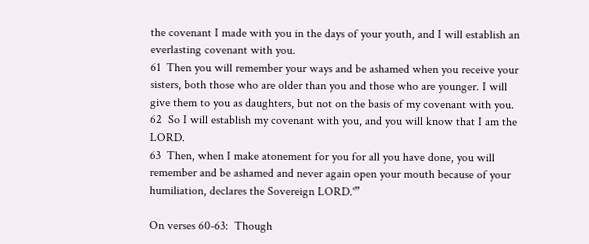the covenant I made with you in the days of your youth, and I will establish an everlasting covenant with you.
61  Then you will remember your ways and be ashamed when you receive your sisters, both those who are older than you and those who are younger. I will give them to you as daughters, but not on the basis of my covenant with you.
62  So I will establish my covenant with you, and you will know that I am the LORD.
63  Then, when I make atonement for you for all you have done, you will remember and be ashamed and never again open your mouth because of your humiliation, declares the Sovereign LORD.'”

On verses 60-63:  Though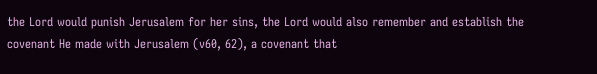the Lord would punish Jerusalem for her sins, the Lord would also remember and establish the covenant He made with Jerusalem (v60, 62), a covenant that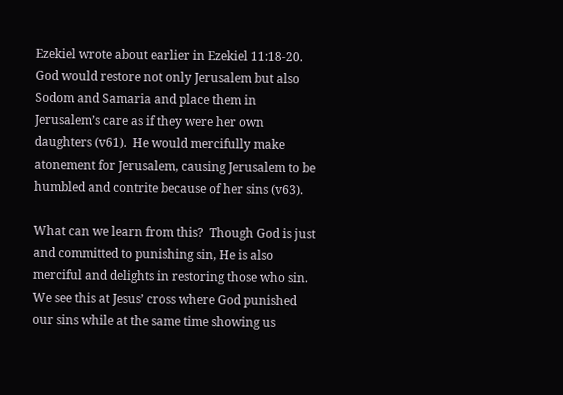Ezekiel wrote about earlier in Ezekiel 11:18-20.  God would restore not only Jerusalem but also Sodom and Samaria and place them in Jerusalem’s care as if they were her own daughters (v61).  He would mercifully make atonement for Jerusalem, causing Jerusalem to be humbled and contrite because of her sins (v63).

What can we learn from this?  Though God is just and committed to punishing sin, He is also merciful and delights in restoring those who sin.  We see this at Jesus’ cross where God punished our sins while at the same time showing us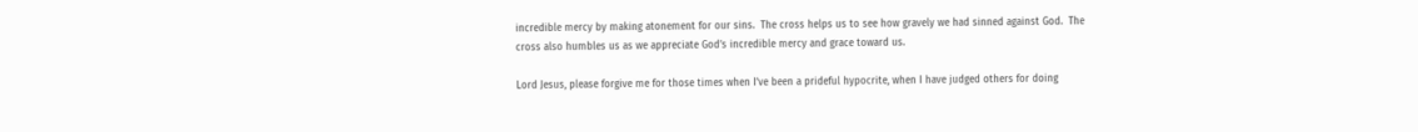incredible mercy by making atonement for our sins.  The cross helps us to see how gravely we had sinned against God.  The cross also humbles us as we appreciate God’s incredible mercy and grace toward us.

Lord Jesus, please forgive me for those times when I’ve been a prideful hypocrite, when I have judged others for doing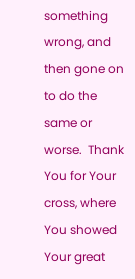something wrong, and then gone on to do the same or worse.  Thank You for Your cross, where You showed Your great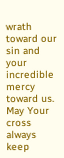wrath toward our sin and your incredible mercy toward us.  May Your cross always keep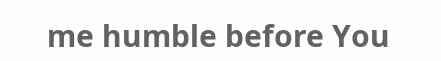me humble before You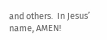and others.  In Jesus’ name, AMEN!